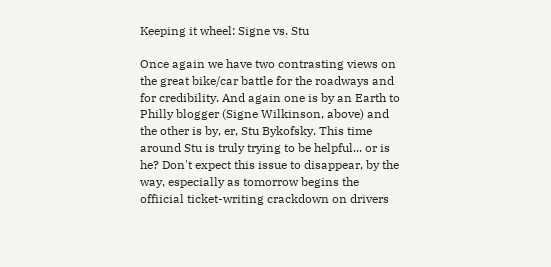Keeping it wheel: Signe vs. Stu

Once again we have two contrasting views on the great bike/car battle for the roadways and for credibility. And again one is by an Earth to Philly blogger (Signe Wilkinson, above) and the other is by, er, Stu Bykofsky. This time around Stu is truly trying to be helpful... or is he? Don't expect this issue to disappear, by the way, especially as tomorrow begins the offiicial ticket-writing crackdown on drivers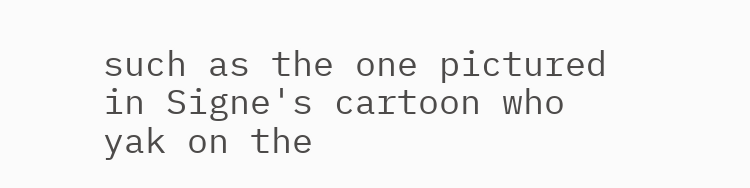such as the one pictured in Signe's cartoon who yak on the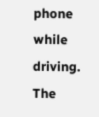phone while driving. The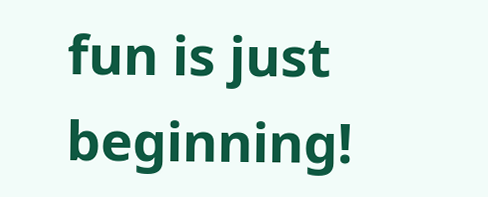fun is just beginning!